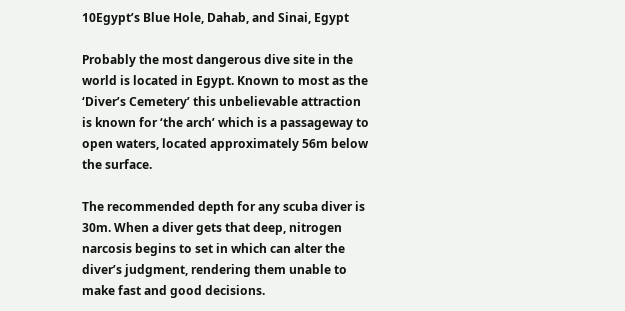10Egypt’s Blue Hole, Dahab, and Sinai, Egypt

Probably the most dangerous dive site in the world is located in Egypt. Known to most as the ‘Diver’s Cemetery’ this unbelievable attraction is known for ‘the arch’ which is a passageway to open waters, located approximately 56m below the surface.

The recommended depth for any scuba diver is 30m. When a diver gets that deep, nitrogen narcosis begins to set in which can alter the diver’s judgment, rendering them unable to make fast and good decisions.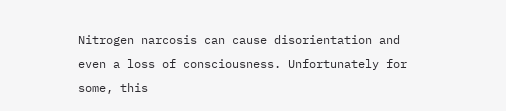Nitrogen narcosis can cause disorientation and even a loss of consciousness. Unfortunately for some, this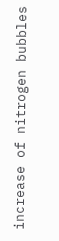increase of nitrogen bubbles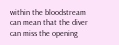within the bloodstream can mean that the diver can miss the opening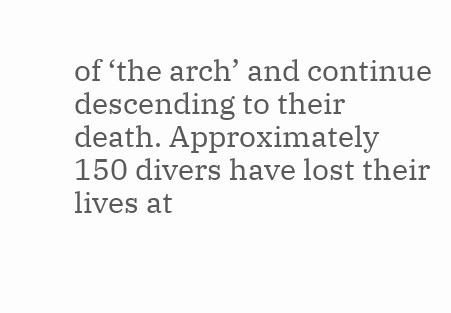of ‘the arch’ and continue descending to their death. Approximately 150 divers have lost their lives at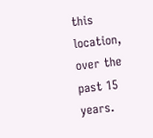this location, over the past 15 years.